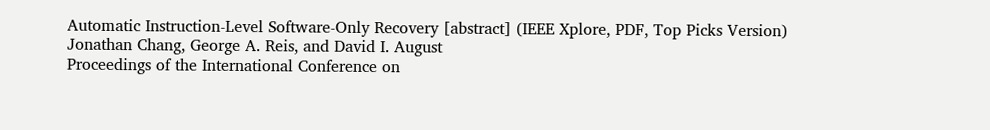Automatic Instruction-Level Software-Only Recovery [abstract] (IEEE Xplore, PDF, Top Picks Version)
Jonathan Chang, George A. Reis, and David I. August
Proceedings of the International Conference on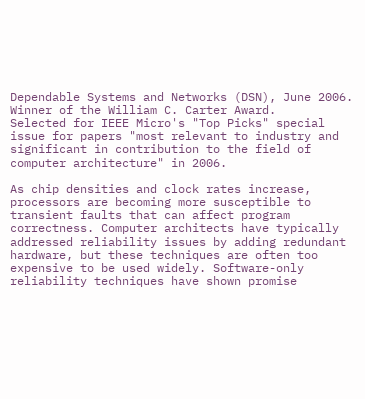Dependable Systems and Networks (DSN), June 2006.
Winner of the William C. Carter Award.
Selected for IEEE Micro's "Top Picks" special issue for papers "most relevant to industry and significant in contribution to the field of computer architecture" in 2006.

As chip densities and clock rates increase, processors are becoming more susceptible to transient faults that can affect program correctness. Computer architects have typically addressed reliability issues by adding redundant hardware, but these techniques are often too expensive to be used widely. Software-only reliability techniques have shown promise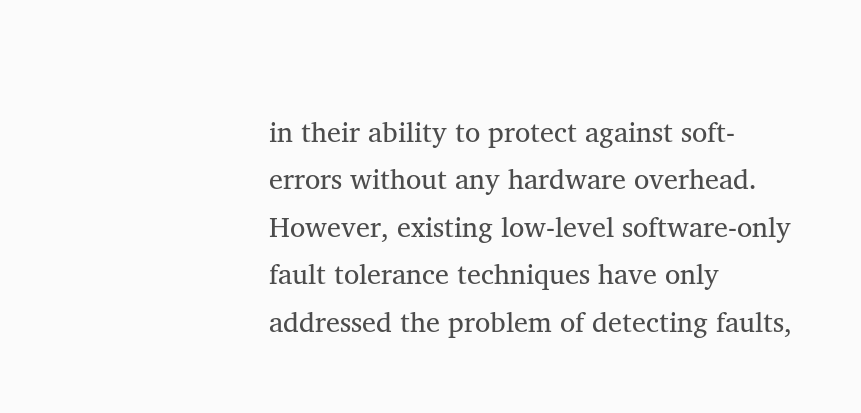in their ability to protect against soft-errors without any hardware overhead. However, existing low-level software-only fault tolerance techniques have only addressed the problem of detecting faults,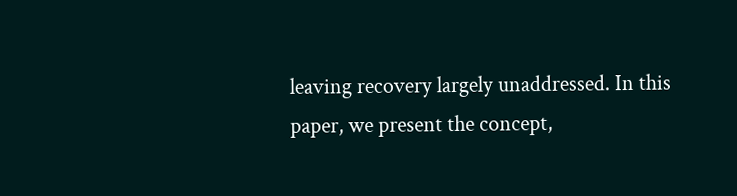leaving recovery largely unaddressed. In this paper, we present the concept,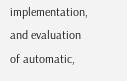implementation, and evaluation of automatic,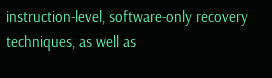instruction-level, software-only recovery techniques, as well as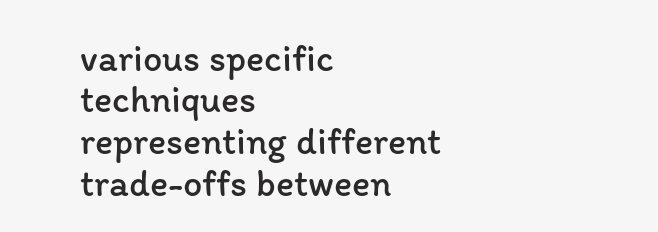various specific techniques representing different trade-offs between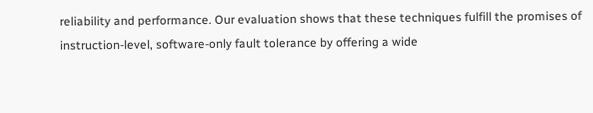reliability and performance. Our evaluation shows that these techniques fulfill the promises of instruction-level, software-only fault tolerance by offering a wide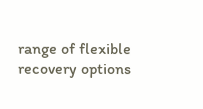range of flexible recovery options